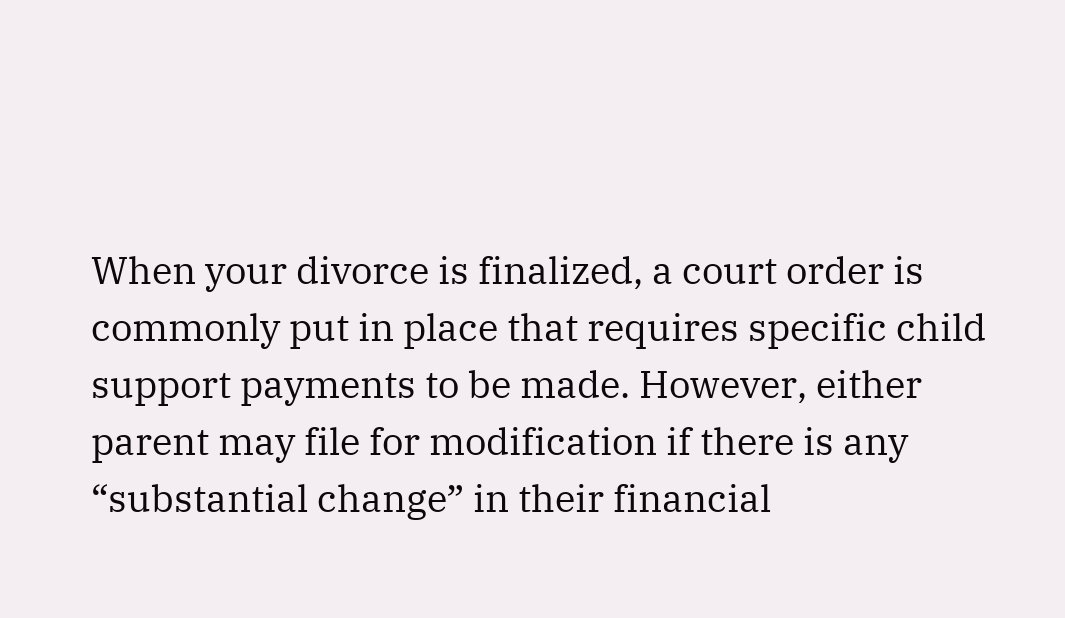When your divorce is finalized, a court order is commonly put in place that requires specific child support payments to be made. However, either parent may file for modification if there is any “substantial change” in their financial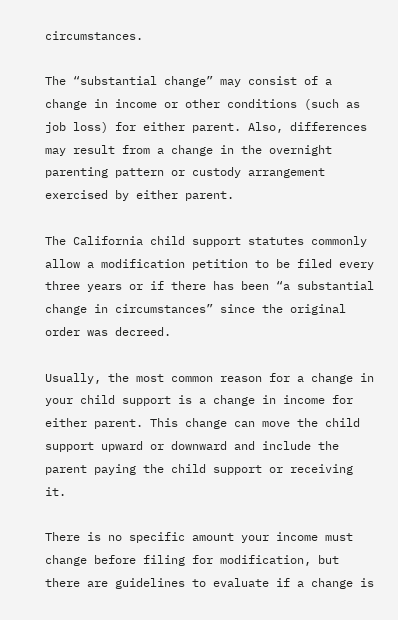circumstances.

The “substantial change” may consist of a change in income or other conditions (such as job loss) for either parent. Also, differences may result from a change in the overnight parenting pattern or custody arrangement exercised by either parent.

The California child support statutes commonly allow a modification petition to be filed every three years or if there has been “a substantial change in circumstances” since the original order was decreed.

Usually, the most common reason for a change in your child support is a change in income for either parent. This change can move the child support upward or downward and include the parent paying the child support or receiving it.

There is no specific amount your income must change before filing for modification, but there are guidelines to evaluate if a change is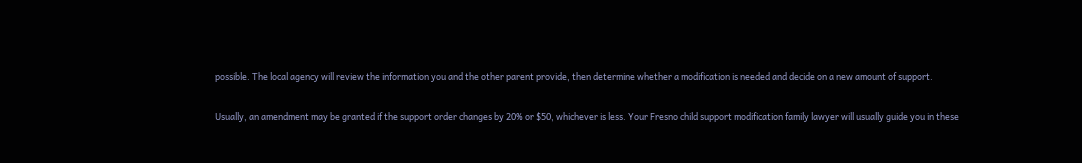possible. The local agency will review the information you and the other parent provide, then determine whether a modification is needed and decide on a new amount of support.

Usually, an amendment may be granted if the support order changes by 20% or $50, whichever is less. Your Fresno child support modification family lawyer will usually guide you in these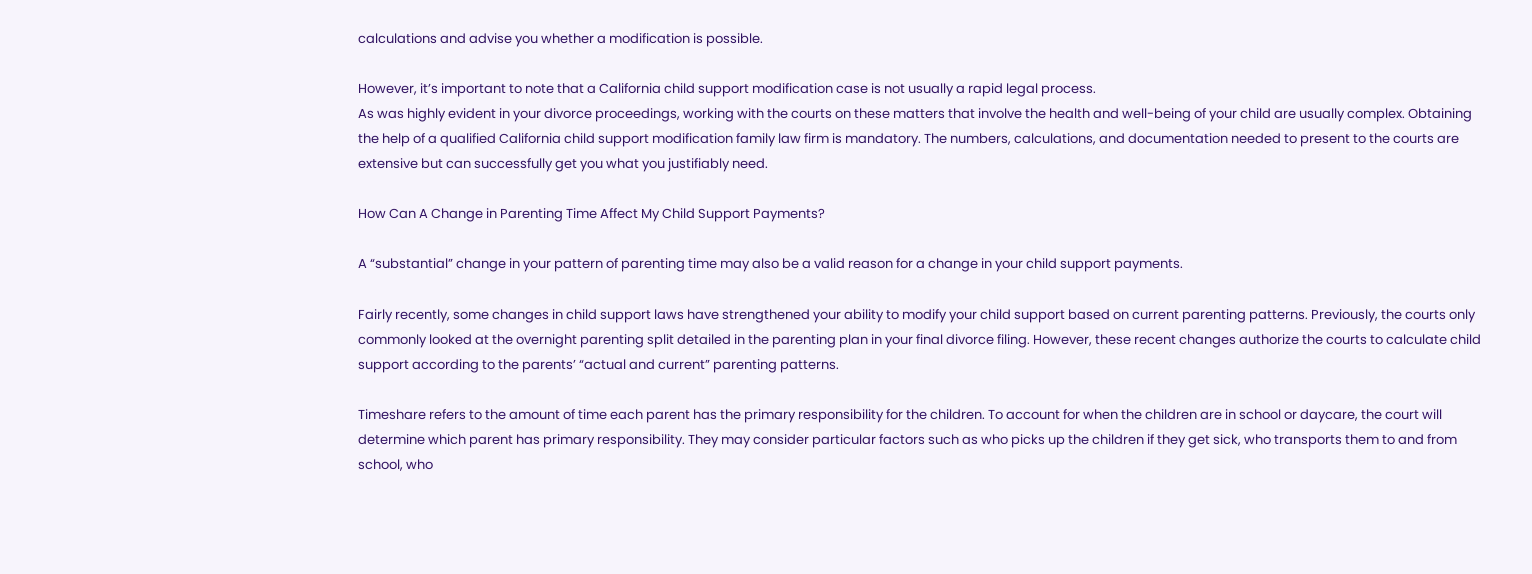calculations and advise you whether a modification is possible.

However, it’s important to note that a California child support modification case is not usually a rapid legal process.
As was highly evident in your divorce proceedings, working with the courts on these matters that involve the health and well-being of your child are usually complex. Obtaining the help of a qualified California child support modification family law firm is mandatory. The numbers, calculations, and documentation needed to present to the courts are extensive but can successfully get you what you justifiably need.

How Can A Change in Parenting Time Affect My Child Support Payments?

A “substantial” change in your pattern of parenting time may also be a valid reason for a change in your child support payments.

Fairly recently, some changes in child support laws have strengthened your ability to modify your child support based on current parenting patterns. Previously, the courts only commonly looked at the overnight parenting split detailed in the parenting plan in your final divorce filing. However, these recent changes authorize the courts to calculate child support according to the parents’ “actual and current” parenting patterns.

Timeshare refers to the amount of time each parent has the primary responsibility for the children. To account for when the children are in school or daycare, the court will determine which parent has primary responsibility. They may consider particular factors such as who picks up the children if they get sick, who transports them to and from school, who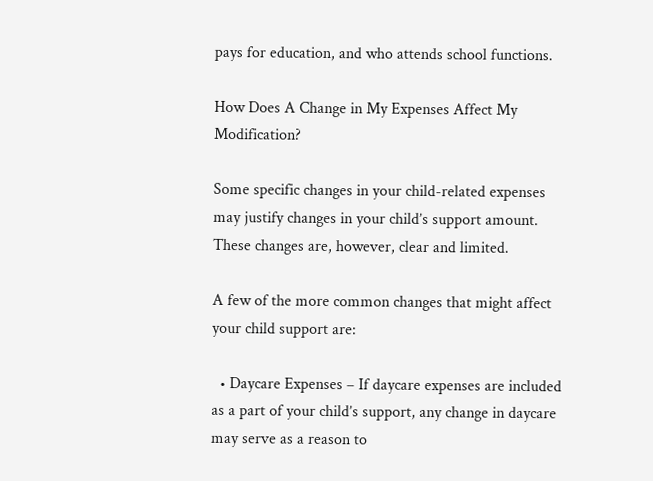pays for education, and who attends school functions.

How Does A Change in My Expenses Affect My Modification?

Some specific changes in your child-related expenses may justify changes in your child’s support amount. These changes are, however, clear and limited.

A few of the more common changes that might affect your child support are:

  • Daycare Expenses – If daycare expenses are included as a part of your child’s support, any change in daycare may serve as a reason to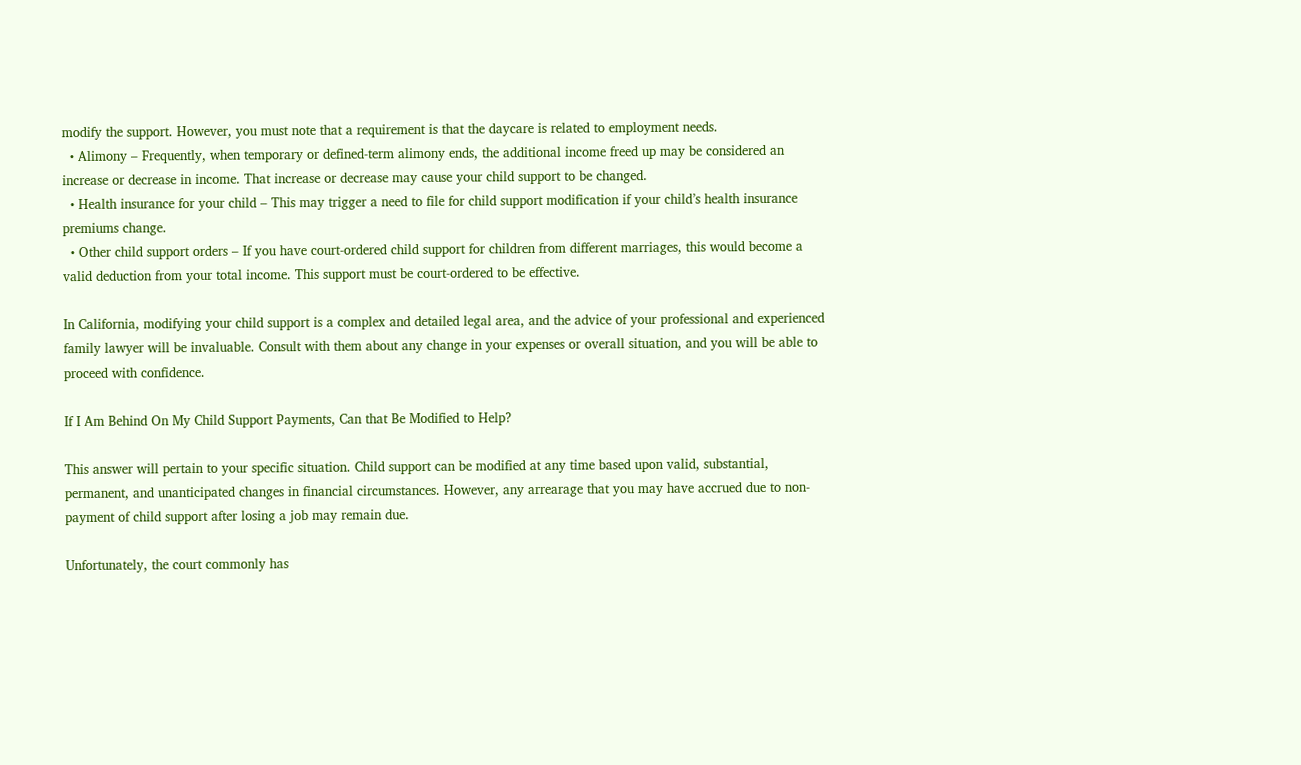modify the support. However, you must note that a requirement is that the daycare is related to employment needs.
  • Alimony – Frequently, when temporary or defined-term alimony ends, the additional income freed up may be considered an increase or decrease in income. That increase or decrease may cause your child support to be changed.
  • Health insurance for your child – This may trigger a need to file for child support modification if your child’s health insurance premiums change.
  • Other child support orders – If you have court-ordered child support for children from different marriages, this would become a valid deduction from your total income. This support must be court-ordered to be effective.

In California, modifying your child support is a complex and detailed legal area, and the advice of your professional and experienced family lawyer will be invaluable. Consult with them about any change in your expenses or overall situation, and you will be able to proceed with confidence.

If I Am Behind On My Child Support Payments, Can that Be Modified to Help?

This answer will pertain to your specific situation. Child support can be modified at any time based upon valid, substantial, permanent, and unanticipated changes in financial circumstances. However, any arrearage that you may have accrued due to non-payment of child support after losing a job may remain due.

Unfortunately, the court commonly has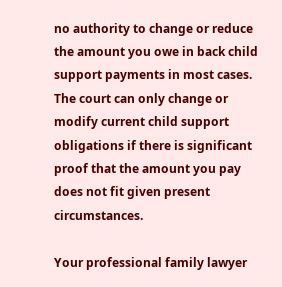no authority to change or reduce the amount you owe in back child support payments in most cases. The court can only change or modify current child support obligations if there is significant proof that the amount you pay does not fit given present circumstances.

Your professional family lawyer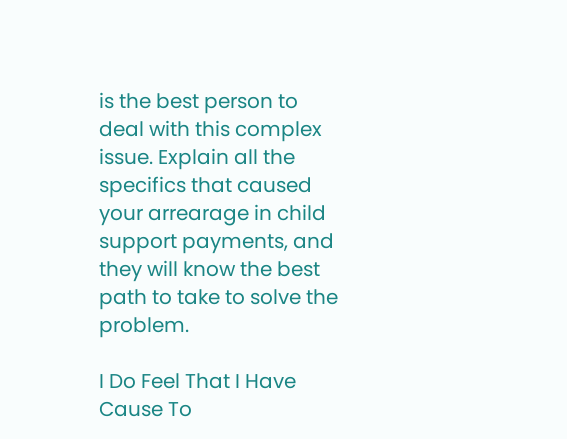is the best person to deal with this complex issue. Explain all the specifics that caused your arrearage in child support payments, and they will know the best path to take to solve the problem.

I Do Feel That I Have Cause To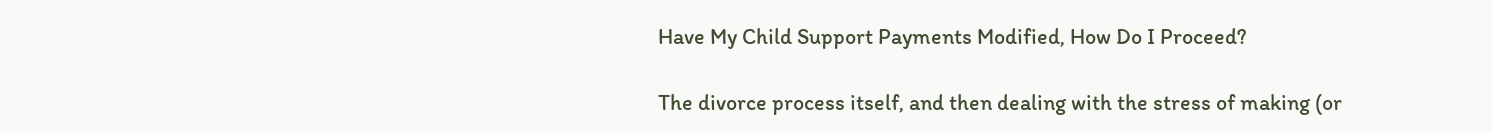Have My Child Support Payments Modified, How Do I Proceed?

The divorce process itself, and then dealing with the stress of making (or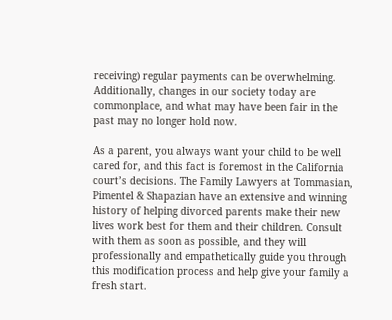receiving) regular payments can be overwhelming. Additionally, changes in our society today are commonplace, and what may have been fair in the past may no longer hold now.

As a parent, you always want your child to be well cared for, and this fact is foremost in the California court’s decisions. The Family Lawyers at Tommasian, Pimentel & Shapazian have an extensive and winning history of helping divorced parents make their new lives work best for them and their children. Consult with them as soon as possible, and they will professionally and empathetically guide you through this modification process and help give your family a fresh start.